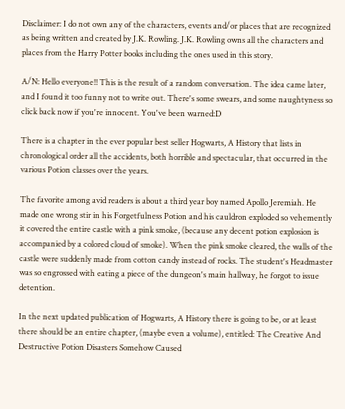Disclaimer: I do not own any of the characters, events and/or places that are recognized as being written and created by J.K. Rowling. J.K. Rowling owns all the characters and places from the Harry Potter books including the ones used in this story.

A/N: Hello everyone!! This is the result of a random conversation. The idea came later, and I found it too funny not to write out. There's some swears, and some naughtyness so click back now if you're innocent. You've been warned:D

There is a chapter in the ever popular best seller Hogwarts, A History that lists in chronological order all the accidents, both horrible and spectacular, that occurred in the various Potion classes over the years.

The favorite among avid readers is about a third year boy named Apollo Jeremiah. He made one wrong stir in his Forgetfulness Potion and his cauldron exploded so vehemently it covered the entire castle with a pink smoke, (because any decent potion explosion is accompanied by a colored cloud of smoke). When the pink smoke cleared, the walls of the castle were suddenly made from cotton candy instead of rocks. The student's Headmaster was so engrossed with eating a piece of the dungeon's main hallway, he forgot to issue detention.

In the next updated publication of Hogwarts, A History there is going to be, or at least there should be an entire chapter, (maybe even a volume), entitled: The Creative And Destructive Potion Disasters Somehow Caused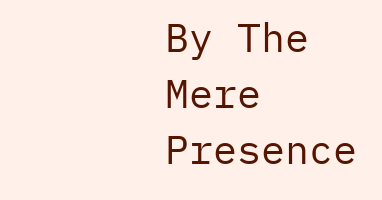By The Mere Presence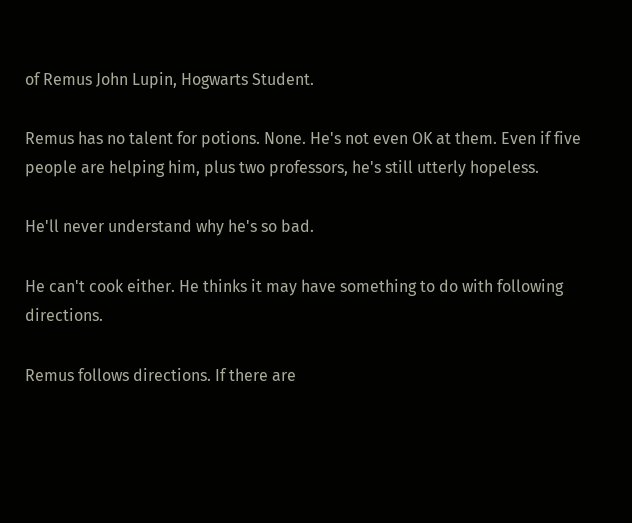of Remus John Lupin, Hogwarts Student.

Remus has no talent for potions. None. He's not even OK at them. Even if five people are helping him, plus two professors, he's still utterly hopeless.

He'll never understand why he's so bad.

He can't cook either. He thinks it may have something to do with following directions.

Remus follows directions. If there are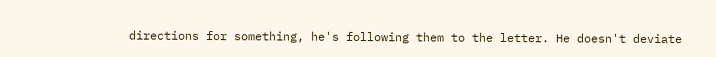directions for something, he's following them to the letter. He doesn't deviate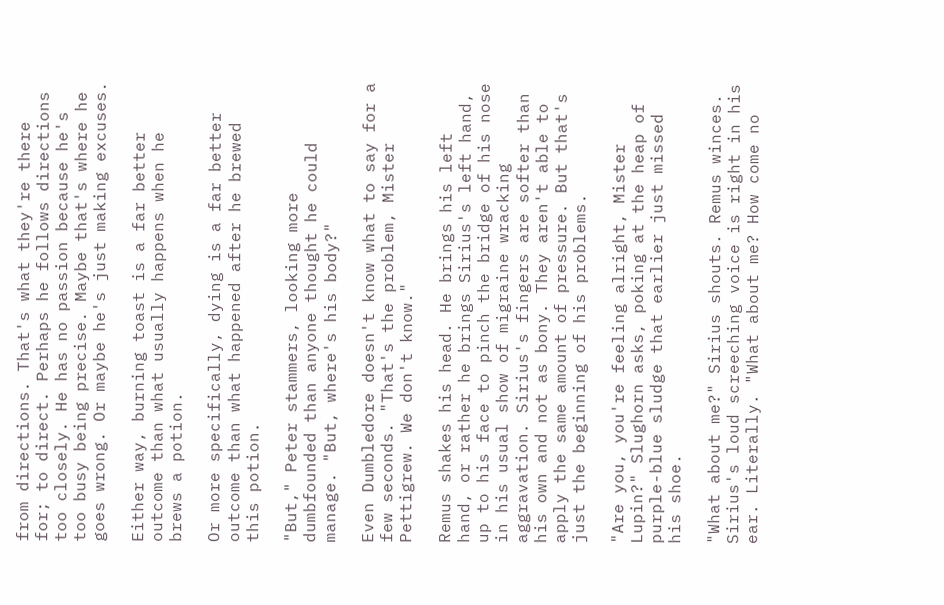from directions. That's what they're there for; to direct. Perhaps he follows directions too closely. He has no passion because he's too busy being precise. Maybe that's where he goes wrong. Or maybe he's just making excuses.

Either way, burning toast is a far better outcome than what usually happens when he brews a potion.

Or more specifically, dying is a far better outcome than what happened after he brewed this potion.

"But," Peter stammers, looking more dumbfounded than anyone thought he could manage. "But, where's his body?"

Even Dumbledore doesn't know what to say for a few seconds. "That's the problem, Mister Pettigrew. We don't know."

Remus shakes his head. He brings his left hand, or rather he brings Sirius's left hand, up to his face to pinch the bridge of his nose in his usual show of migraine wracking aggravation. Sirius's fingers are softer than his own and not as bony. They aren't able to apply the same amount of pressure. But that's just the beginning of his problems.

"Are you, you're feeling alright, Mister Lupin?" Slughorn asks, poking at the heap of purple-blue sludge that earlier just missed his shoe.

"What about me?" Sirius shouts. Remus winces. Sirius's loud screeching voice is right in his ear. Literally. "What about me? How come no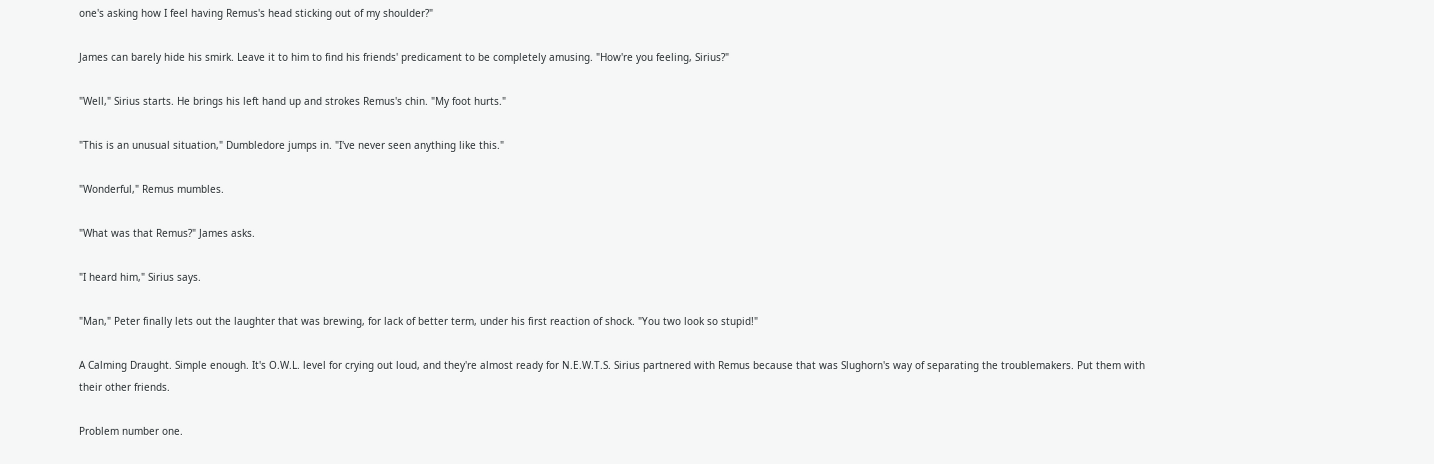one's asking how I feel having Remus's head sticking out of my shoulder?"

James can barely hide his smirk. Leave it to him to find his friends' predicament to be completely amusing. "How're you feeling, Sirius?"

"Well," Sirius starts. He brings his left hand up and strokes Remus's chin. "My foot hurts."

"This is an unusual situation," Dumbledore jumps in. "I've never seen anything like this."

"Wonderful," Remus mumbles.

"What was that Remus?" James asks.

"I heard him," Sirius says.

"Man," Peter finally lets out the laughter that was brewing, for lack of better term, under his first reaction of shock. "You two look so stupid!"

A Calming Draught. Simple enough. It's O.W.L. level for crying out loud, and they're almost ready for N.E.W.T.S. Sirius partnered with Remus because that was Slughorn's way of separating the troublemakers. Put them with their other friends.

Problem number one.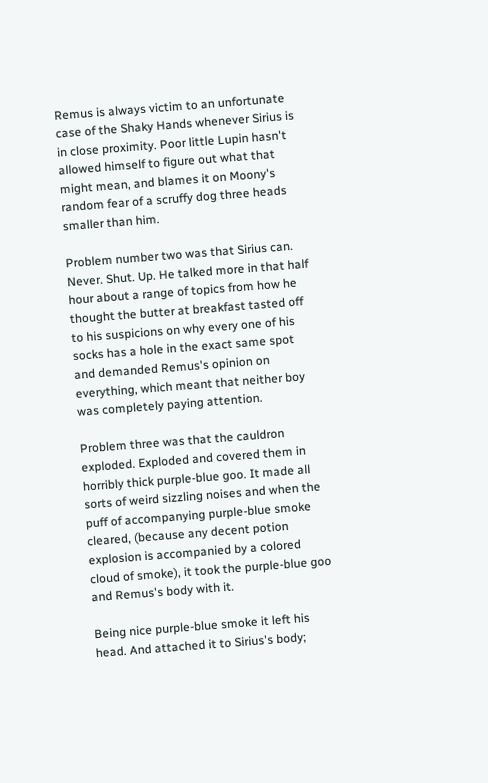Remus is always victim to an unfortunate case of the Shaky Hands whenever Sirius is in close proximity. Poor little Lupin hasn't allowed himself to figure out what that might mean, and blames it on Moony's random fear of a scruffy dog three heads smaller than him.

Problem number two was that Sirius can. Never. Shut. Up. He talked more in that half hour about a range of topics from how he thought the butter at breakfast tasted off to his suspicions on why every one of his socks has a hole in the exact same spot and demanded Remus's opinion on everything, which meant that neither boy was completely paying attention.

Problem three was that the cauldron exploded. Exploded and covered them in horribly thick purple-blue goo. It made all sorts of weird sizzling noises and when the puff of accompanying purple-blue smoke cleared, (because any decent potion explosion is accompanied by a colored cloud of smoke), it took the purple-blue goo and Remus's body with it.

Being nice purple-blue smoke it left his head. And attached it to Sirius's body;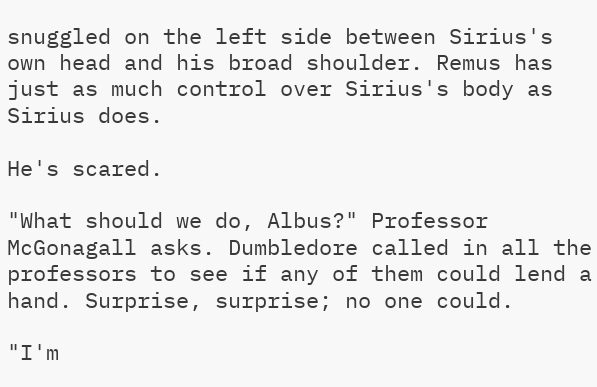snuggled on the left side between Sirius's own head and his broad shoulder. Remus has just as much control over Sirius's body as Sirius does.

He's scared.

"What should we do, Albus?" Professor McGonagall asks. Dumbledore called in all the professors to see if any of them could lend a hand. Surprise, surprise; no one could.

"I'm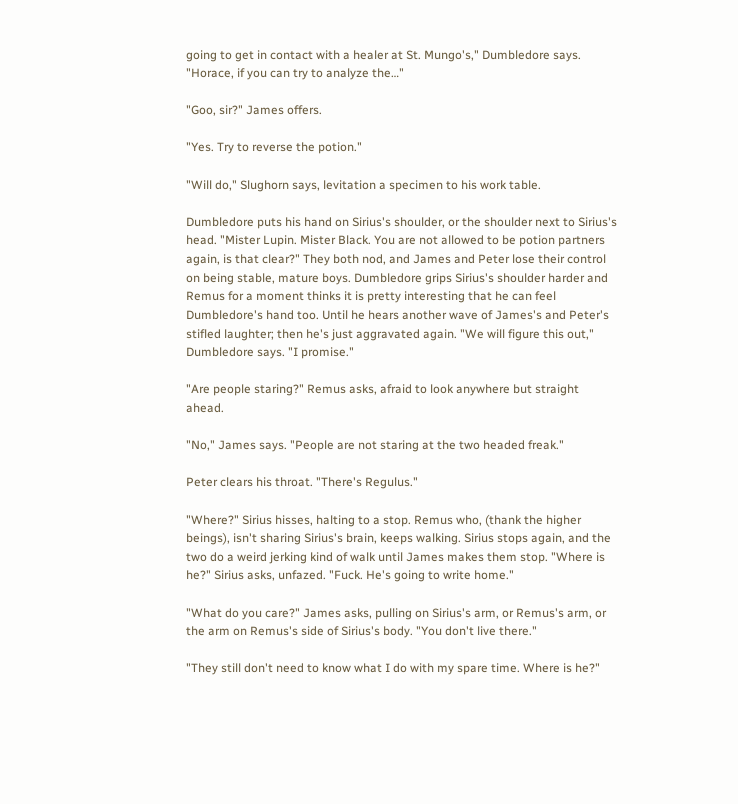going to get in contact with a healer at St. Mungo's," Dumbledore says. "Horace, if you can try to analyze the…"

"Goo, sir?" James offers.

"Yes. Try to reverse the potion."

"Will do," Slughorn says, levitation a specimen to his work table.

Dumbledore puts his hand on Sirius's shoulder, or the shoulder next to Sirius's head. "Mister Lupin. Mister Black. You are not allowed to be potion partners again, is that clear?" They both nod, and James and Peter lose their control on being stable, mature boys. Dumbledore grips Sirius's shoulder harder and Remus for a moment thinks it is pretty interesting that he can feel Dumbledore's hand too. Until he hears another wave of James's and Peter's stifled laughter; then he's just aggravated again. "We will figure this out," Dumbledore says. "I promise."

"Are people staring?" Remus asks, afraid to look anywhere but straight ahead.

"No," James says. "People are not staring at the two headed freak."

Peter clears his throat. "There's Regulus."

"Where?" Sirius hisses, halting to a stop. Remus who, (thank the higher beings), isn't sharing Sirius's brain, keeps walking. Sirius stops again, and the two do a weird jerking kind of walk until James makes them stop. "Where is he?" Sirius asks, unfazed. "Fuck. He's going to write home."

"What do you care?" James asks, pulling on Sirius's arm, or Remus's arm, or the arm on Remus's side of Sirius's body. "You don't live there."

"They still don't need to know what I do with my spare time. Where is he?"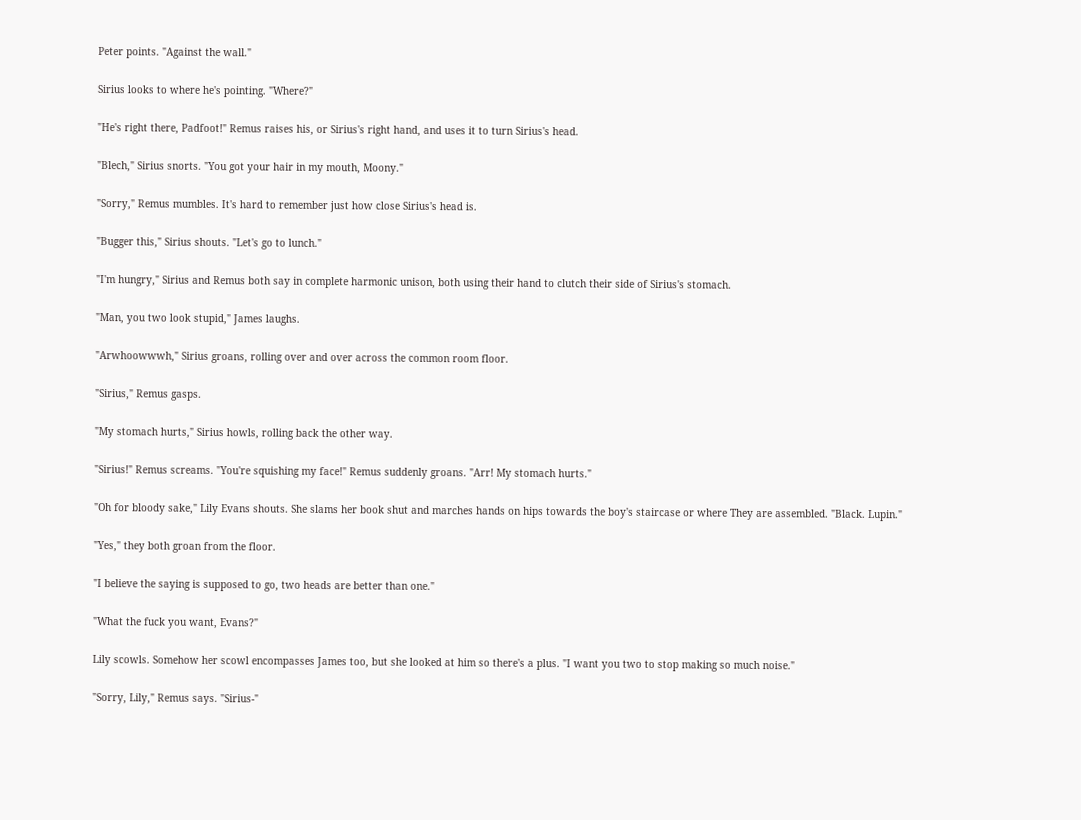Peter points. "Against the wall."

Sirius looks to where he's pointing. "Where?"

"He's right there, Padfoot!" Remus raises his, or Sirius's right hand, and uses it to turn Sirius's head.

"Blech," Sirius snorts. "You got your hair in my mouth, Moony."

"Sorry," Remus mumbles. It's hard to remember just how close Sirius's head is.

"Bugger this," Sirius shouts. "Let's go to lunch."

"I'm hungry," Sirius and Remus both say in complete harmonic unison, both using their hand to clutch their side of Sirius's stomach.

"Man, you two look stupid," James laughs.

"Arwhoowwwh," Sirius groans, rolling over and over across the common room floor.

"Sirius," Remus gasps.

"My stomach hurts," Sirius howls, rolling back the other way.

"Sirius!" Remus screams. "You're squishing my face!" Remus suddenly groans. "Arr! My stomach hurts."

"Oh for bloody sake," Lily Evans shouts. She slams her book shut and marches hands on hips towards the boy's staircase or where They are assembled. "Black. Lupin."

"Yes," they both groan from the floor.

"I believe the saying is supposed to go, two heads are better than one."

"What the fuck you want, Evans?"

Lily scowls. Somehow her scowl encompasses James too, but she looked at him so there's a plus. "I want you two to stop making so much noise."

"Sorry, Lily," Remus says. "Sirius-"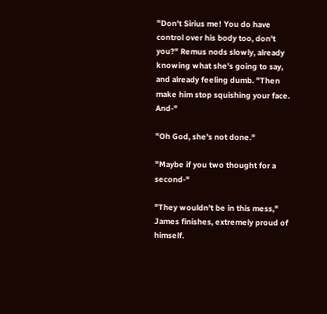"Don't Sirius me! You do have control over his body too, don't you?" Remus nods slowly, already knowing what she's going to say, and already feeling dumb. "Then make him stop squishing your face. And-"

"Oh God, she's not done."

"Maybe if you two thought for a second-"

"They wouldn't be in this mess," James finishes, extremely proud of himself.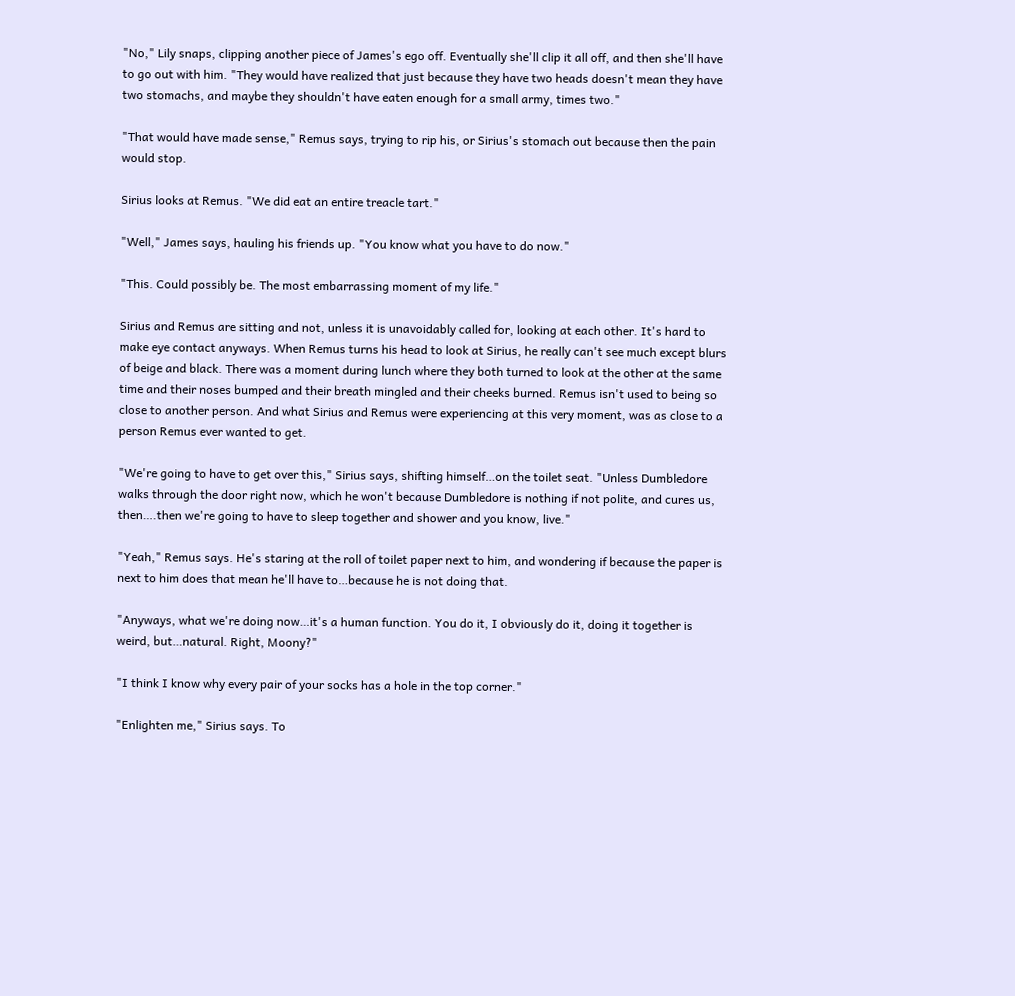"No," Lily snaps, clipping another piece of James's ego off. Eventually she'll clip it all off, and then she'll have to go out with him. "They would have realized that just because they have two heads doesn't mean they have two stomachs, and maybe they shouldn't have eaten enough for a small army, times two."

"That would have made sense," Remus says, trying to rip his, or Sirius's stomach out because then the pain would stop.

Sirius looks at Remus. "We did eat an entire treacle tart."

"Well," James says, hauling his friends up. "You know what you have to do now."

"This. Could possibly be. The most embarrassing moment of my life."

Sirius and Remus are sitting and not, unless it is unavoidably called for, looking at each other. It's hard to make eye contact anyways. When Remus turns his head to look at Sirius, he really can't see much except blurs of beige and black. There was a moment during lunch where they both turned to look at the other at the same time and their noses bumped and their breath mingled and their cheeks burned. Remus isn't used to being so close to another person. And what Sirius and Remus were experiencing at this very moment, was as close to a person Remus ever wanted to get.

"We're going to have to get over this," Sirius says, shifting himself…on the toilet seat. "Unless Dumbledore walks through the door right now, which he won't because Dumbledore is nothing if not polite, and cures us, then….then we're going to have to sleep together and shower and you know, live."

"Yeah," Remus says. He's staring at the roll of toilet paper next to him, and wondering if because the paper is next to him does that mean he'll have to…because he is not doing that.

"Anyways, what we're doing now…it's a human function. You do it, I obviously do it, doing it together is weird, but…natural. Right, Moony?"

"I think I know why every pair of your socks has a hole in the top corner."

"Enlighten me," Sirius says. To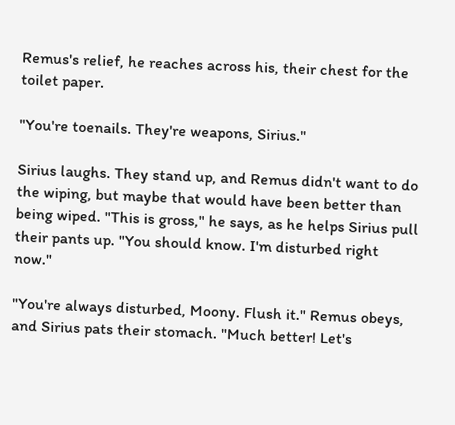Remus's relief, he reaches across his, their chest for the toilet paper.

"You're toenails. They're weapons, Sirius."

Sirius laughs. They stand up, and Remus didn't want to do the wiping, but maybe that would have been better than being wiped. "This is gross," he says, as he helps Sirius pull their pants up. "You should know. I'm disturbed right now."

"You're always disturbed, Moony. Flush it." Remus obeys, and Sirius pats their stomach. "Much better! Let's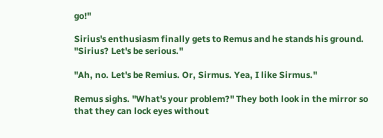go!"

Sirius's enthusiasm finally gets to Remus and he stands his ground. "Sirius? Let's be serious."

"Ah, no. Let's be Remius. Or, Sirmus. Yea, I like Sirmus."

Remus sighs. "What's your problem?" They both look in the mirror so that they can lock eyes without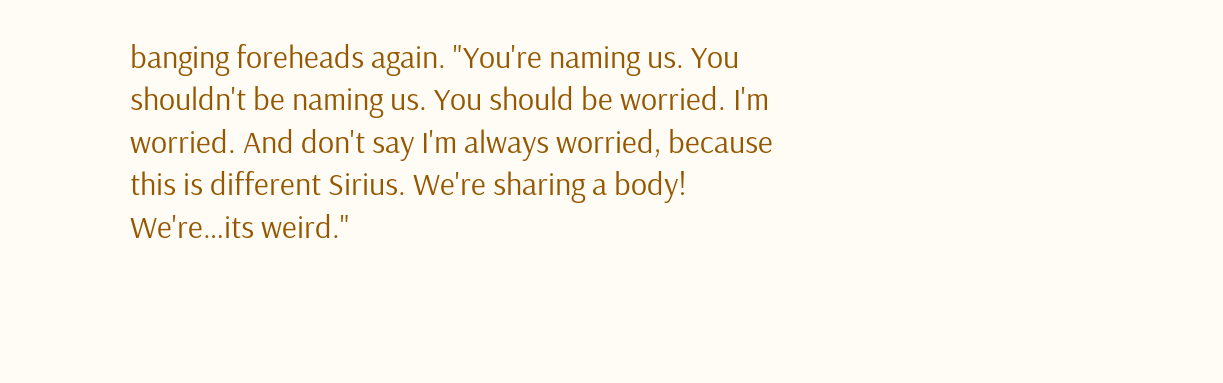banging foreheads again. "You're naming us. You shouldn't be naming us. You should be worried. I'm worried. And don't say I'm always worried, because this is different Sirius. We're sharing a body! We're…its weird."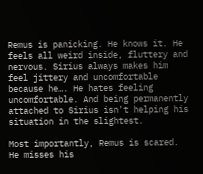Remus is panicking. He knows it. He feels all weird inside, fluttery and nervous. Sirius always makes him feel jittery and uncomfortable because he…. He hates feeling uncomfortable. And being permanently attached to Sirius isn't helping his situation in the slightest.

Most importantly, Remus is scared. He misses his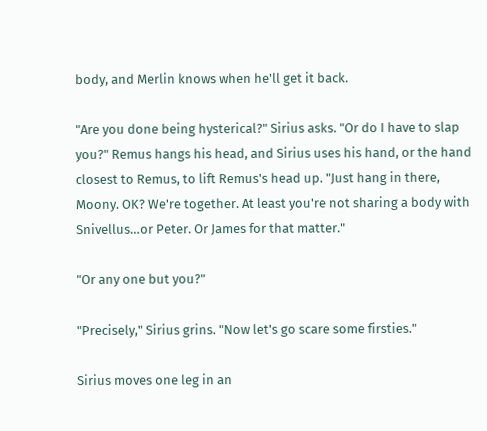body, and Merlin knows when he'll get it back.

"Are you done being hysterical?" Sirius asks. "Or do I have to slap you?" Remus hangs his head, and Sirius uses his hand, or the hand closest to Remus, to lift Remus's head up. "Just hang in there, Moony. OK? We're together. At least you're not sharing a body with Snivellus…or Peter. Or James for that matter."

"Or any one but you?"

"Precisely," Sirius grins. "Now let's go scare some firsties."

Sirius moves one leg in an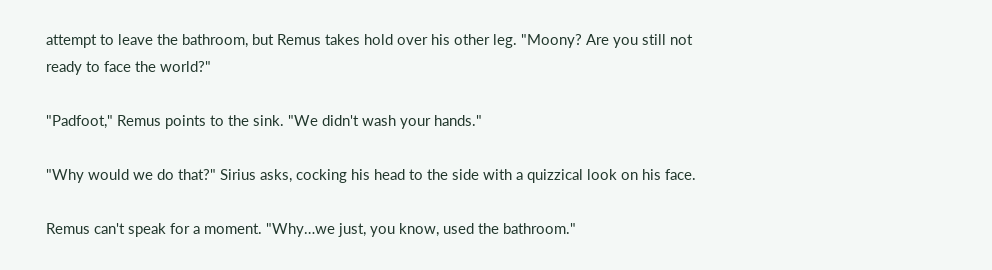attempt to leave the bathroom, but Remus takes hold over his other leg. "Moony? Are you still not ready to face the world?"

"Padfoot," Remus points to the sink. "We didn't wash your hands."

"Why would we do that?" Sirius asks, cocking his head to the side with a quizzical look on his face.

Remus can't speak for a moment. "Why…we just, you know, used the bathroom."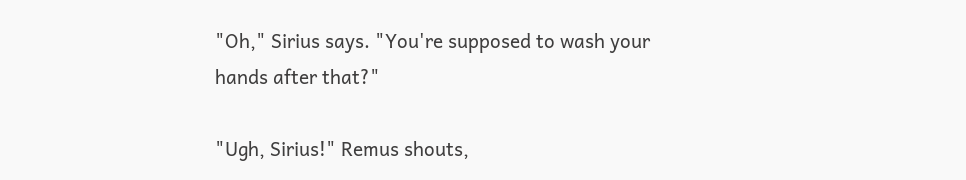"Oh," Sirius says. "You're supposed to wash your hands after that?"

"Ugh, Sirius!" Remus shouts,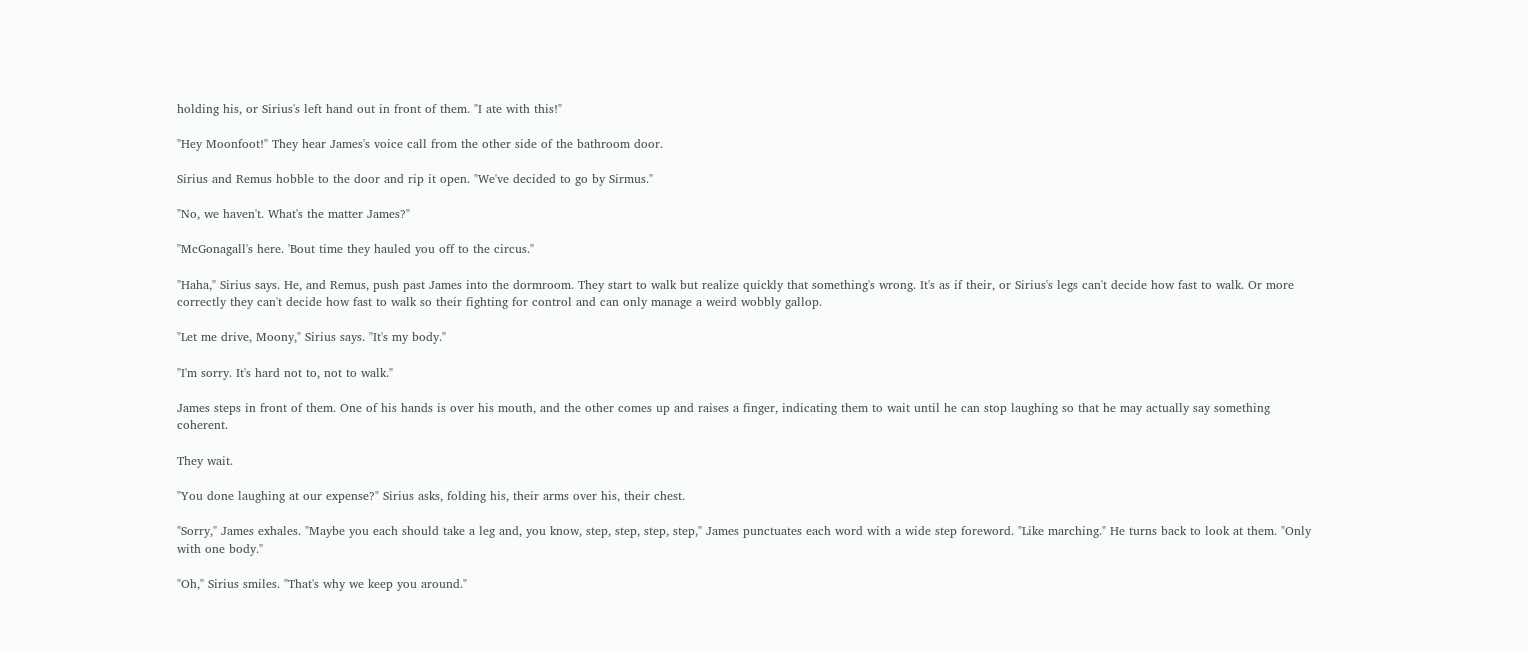holding his, or Sirius's left hand out in front of them. "I ate with this!"

"Hey Moonfoot!" They hear James's voice call from the other side of the bathroom door.

Sirius and Remus hobble to the door and rip it open. "We've decided to go by Sirmus."

"No, we haven't. What's the matter James?"

"McGonagall's here. 'Bout time they hauled you off to the circus."

"Haha," Sirius says. He, and Remus, push past James into the dormroom. They start to walk but realize quickly that something's wrong. It's as if their, or Sirius's legs can't decide how fast to walk. Or more correctly they can't decide how fast to walk so their fighting for control and can only manage a weird wobbly gallop.

"Let me drive, Moony," Sirius says. "It's my body."

"I'm sorry. It's hard not to, not to walk."

James steps in front of them. One of his hands is over his mouth, and the other comes up and raises a finger, indicating them to wait until he can stop laughing so that he may actually say something coherent.

They wait.

"You done laughing at our expense?" Sirius asks, folding his, their arms over his, their chest.

"Sorry," James exhales. "Maybe you each should take a leg and, you know, step, step, step, step," James punctuates each word with a wide step foreword. "Like marching." He turns back to look at them. "Only with one body."

"Oh," Sirius smiles. "That's why we keep you around."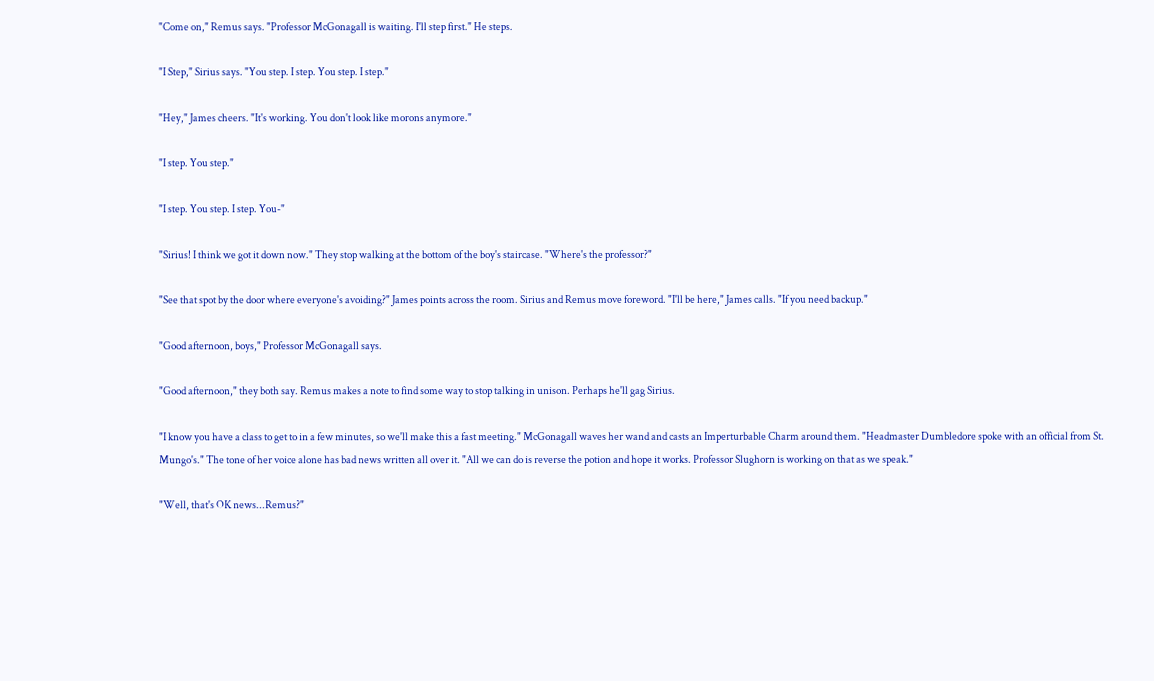"Come on," Remus says. "Professor McGonagall is waiting. I'll step first." He steps.

"I Step," Sirius says. "You step. I step. You step. I step."

"Hey," James cheers. "It's working. You don't look like morons anymore."

"I step. You step."

"I step. You step. I step. You-"

"Sirius! I think we got it down now." They stop walking at the bottom of the boy's staircase. "Where's the professor?"

"See that spot by the door where everyone's avoiding?" James points across the room. Sirius and Remus move foreword. "I'll be here," James calls. "If you need backup."

"Good afternoon, boys," Professor McGonagall says.

"Good afternoon," they both say. Remus makes a note to find some way to stop talking in unison. Perhaps he'll gag Sirius.

"I know you have a class to get to in a few minutes, so we'll make this a fast meeting." McGonagall waves her wand and casts an Imperturbable Charm around them. "Headmaster Dumbledore spoke with an official from St. Mungo's." The tone of her voice alone has bad news written all over it. "All we can do is reverse the potion and hope it works. Professor Slughorn is working on that as we speak."

"Well, that's OK news...Remus?"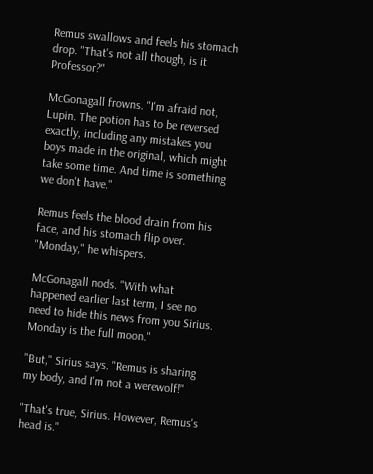Remus swallows and feels his stomach drop. "That's not all though, is it Professor?"

McGonagall frowns. "I'm afraid not, Lupin. The potion has to be reversed exactly, including any mistakes you boys made in the original, which might take some time. And time is something we don't have."

Remus feels the blood drain from his face, and his stomach flip over. "Monday," he whispers.

McGonagall nods. "With what happened earlier last term, I see no need to hide this news from you Sirius. Monday is the full moon."

"But," Sirius says. "Remus is sharing my body, and I'm not a werewolf!"

"That's true, Sirius. However, Remus's head is."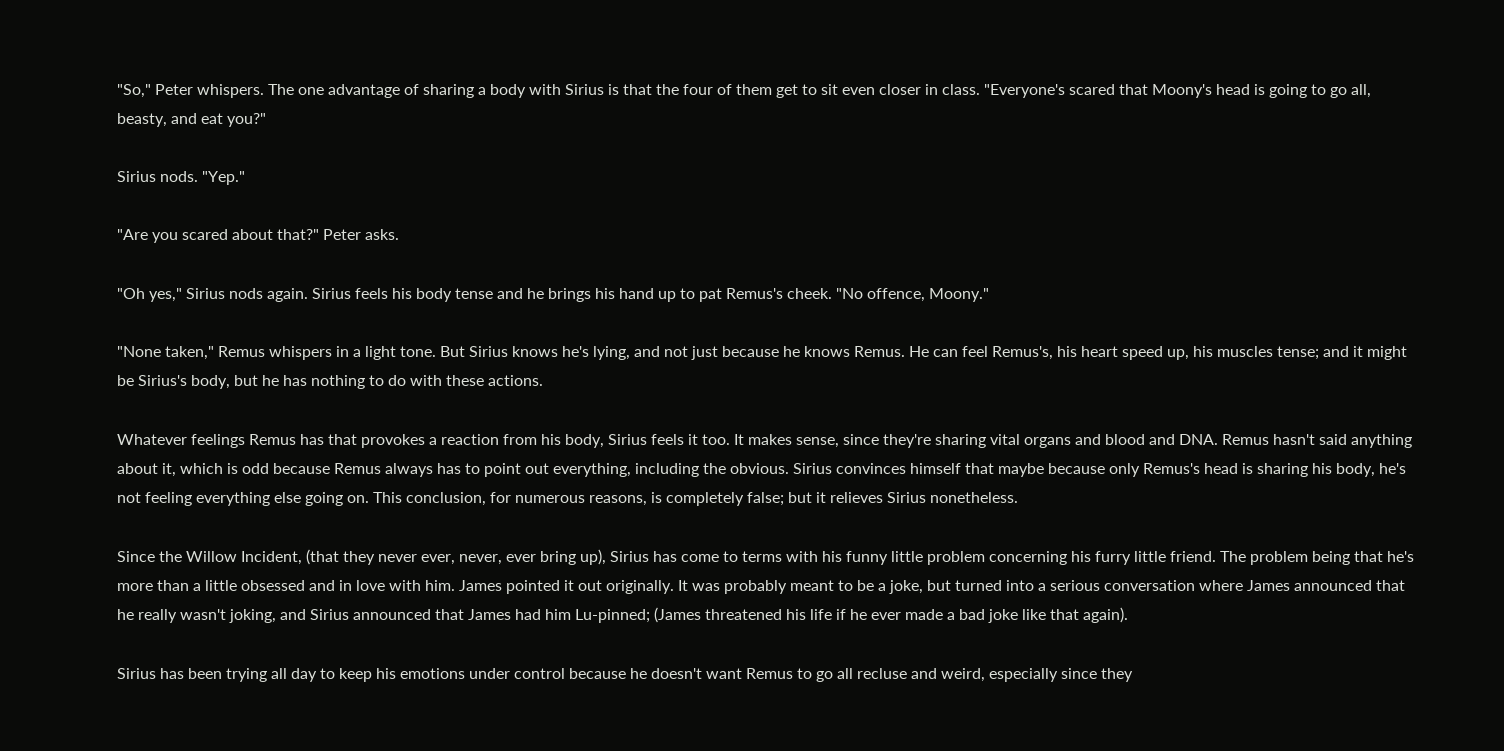"So," Peter whispers. The one advantage of sharing a body with Sirius is that the four of them get to sit even closer in class. "Everyone's scared that Moony's head is going to go all, beasty, and eat you?"

Sirius nods. "Yep."

"Are you scared about that?" Peter asks.

"Oh yes," Sirius nods again. Sirius feels his body tense and he brings his hand up to pat Remus's cheek. "No offence, Moony."

"None taken," Remus whispers in a light tone. But Sirius knows he's lying, and not just because he knows Remus. He can feel Remus's, his heart speed up, his muscles tense; and it might be Sirius's body, but he has nothing to do with these actions.

Whatever feelings Remus has that provokes a reaction from his body, Sirius feels it too. It makes sense, since they're sharing vital organs and blood and DNA. Remus hasn't said anything about it, which is odd because Remus always has to point out everything, including the obvious. Sirius convinces himself that maybe because only Remus's head is sharing his body, he's not feeling everything else going on. This conclusion, for numerous reasons, is completely false; but it relieves Sirius nonetheless.

Since the Willow Incident, (that they never ever, never, ever bring up), Sirius has come to terms with his funny little problem concerning his furry little friend. The problem being that he's more than a little obsessed and in love with him. James pointed it out originally. It was probably meant to be a joke, but turned into a serious conversation where James announced that he really wasn't joking, and Sirius announced that James had him Lu-pinned; (James threatened his life if he ever made a bad joke like that again).

Sirius has been trying all day to keep his emotions under control because he doesn't want Remus to go all recluse and weird, especially since they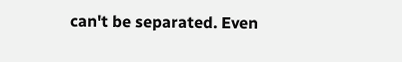can't be separated. Even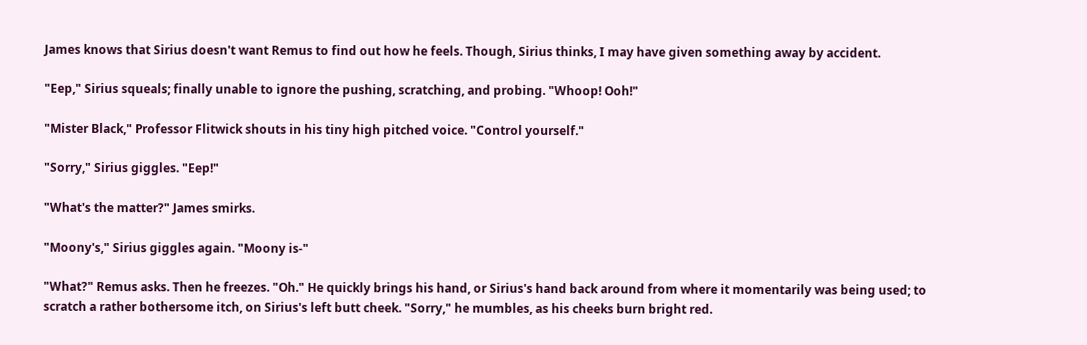James knows that Sirius doesn't want Remus to find out how he feels. Though, Sirius thinks, I may have given something away by accident.

"Eep," Sirius squeals; finally unable to ignore the pushing, scratching, and probing. "Whoop! Ooh!"

"Mister Black," Professor Flitwick shouts in his tiny high pitched voice. "Control yourself."

"Sorry," Sirius giggles. "Eep!"

"What's the matter?" James smirks.

"Moony's," Sirius giggles again. "Moony is-"

"What?" Remus asks. Then he freezes. "Oh." He quickly brings his hand, or Sirius's hand back around from where it momentarily was being used; to scratch a rather bothersome itch, on Sirius's left butt cheek. "Sorry," he mumbles, as his cheeks burn bright red.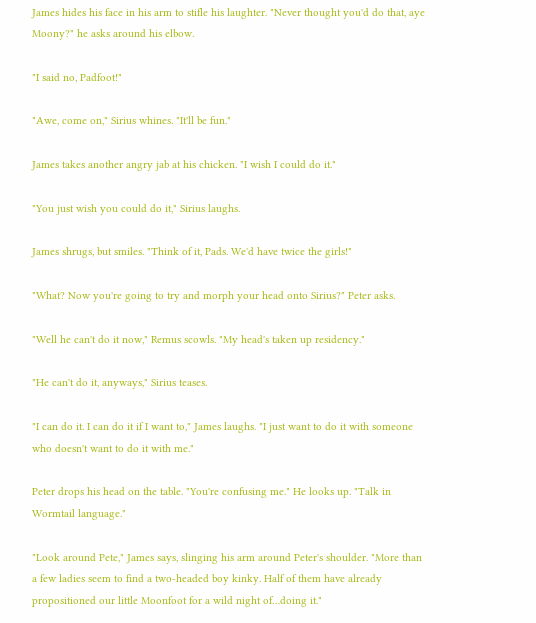James hides his face in his arm to stifle his laughter. "Never thought you'd do that, aye Moony?" he asks around his elbow.

"I said no, Padfoot!"

"Awe, come on," Sirius whines. "It'll be fun."

James takes another angry jab at his chicken. "I wish I could do it."

"You just wish you could do it," Sirius laughs.

James shrugs, but smiles. "Think of it, Pads. We'd have twice the girls!"

"What? Now you're going to try and morph your head onto Sirius?" Peter asks.

"Well he can't do it now," Remus scowls. "My head's taken up residency."

"He can't do it, anyways," Sirius teases.

"I can do it. I can do it if I want to," James laughs. "I just want to do it with someone who doesn't want to do it with me."

Peter drops his head on the table. "You're confusing me." He looks up. "Talk in Wormtail language."

"Look around Pete," James says, slinging his arm around Peter's shoulder. "More than a few ladies seem to find a two-headed boy kinky. Half of them have already propositioned our little Moonfoot for a wild night of…doing it."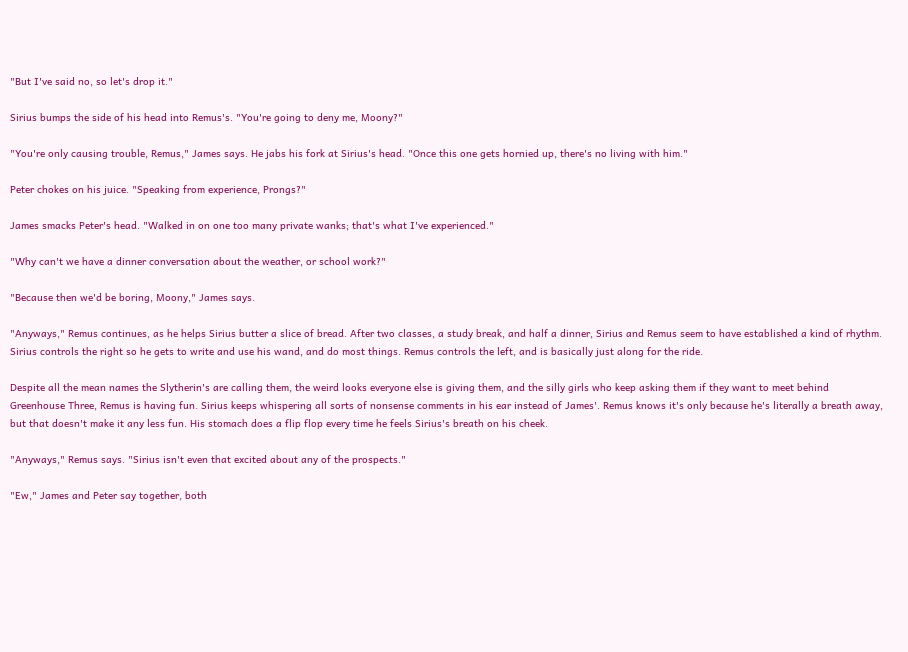"But I've said no, so let's drop it."

Sirius bumps the side of his head into Remus's. "You're going to deny me, Moony?"

"You're only causing trouble, Remus," James says. He jabs his fork at Sirius's head. "Once this one gets hornied up, there's no living with him."

Peter chokes on his juice. "Speaking from experience, Prongs?"

James smacks Peter's head. "Walked in on one too many private wanks; that's what I've experienced."

"Why can't we have a dinner conversation about the weather, or school work?"

"Because then we'd be boring, Moony," James says.

"Anyways," Remus continues, as he helps Sirius butter a slice of bread. After two classes, a study break, and half a dinner, Sirius and Remus seem to have established a kind of rhythm. Sirius controls the right so he gets to write and use his wand, and do most things. Remus controls the left, and is basically just along for the ride.

Despite all the mean names the Slytherin's are calling them, the weird looks everyone else is giving them, and the silly girls who keep asking them if they want to meet behind Greenhouse Three, Remus is having fun. Sirius keeps whispering all sorts of nonsense comments in his ear instead of James'. Remus knows it's only because he's literally a breath away, but that doesn't make it any less fun. His stomach does a flip flop every time he feels Sirius's breath on his cheek.

"Anyways," Remus says. "Sirius isn't even that excited about any of the prospects."

"Ew," James and Peter say together, both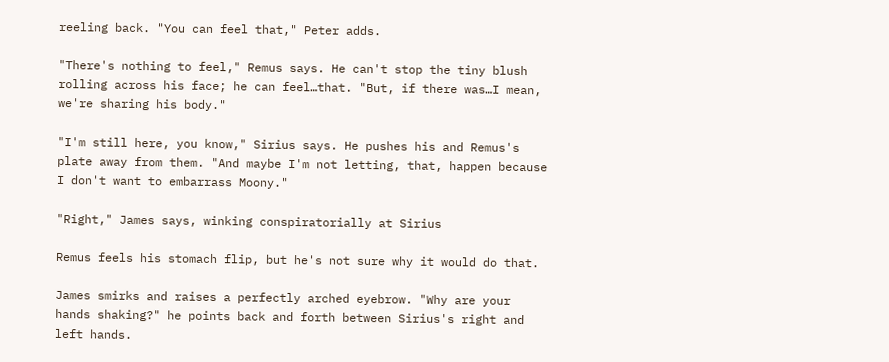reeling back. "You can feel that," Peter adds.

"There's nothing to feel," Remus says. He can't stop the tiny blush rolling across his face; he can feel…that. "But, if there was…I mean, we're sharing his body."

"I'm still here, you know," Sirius says. He pushes his and Remus's plate away from them. "And maybe I'm not letting, that, happen because I don't want to embarrass Moony."

"Right," James says, winking conspiratorially at Sirius

Remus feels his stomach flip, but he's not sure why it would do that.

James smirks and raises a perfectly arched eyebrow. "Why are your hands shaking?" he points back and forth between Sirius's right and left hands.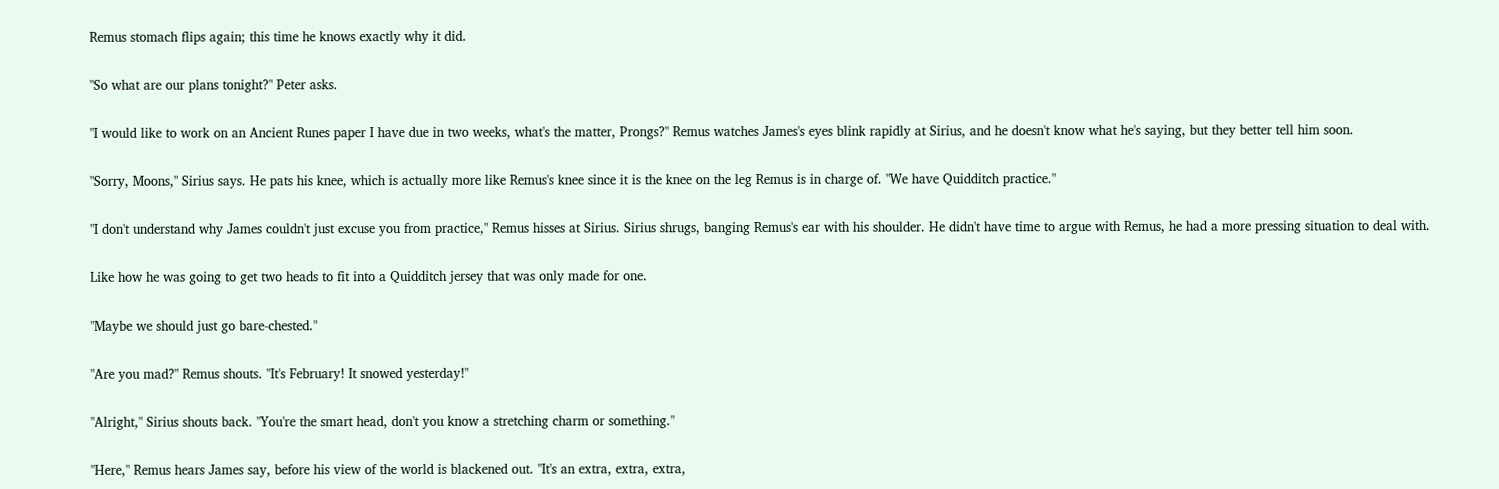Remus stomach flips again; this time he knows exactly why it did.

"So what are our plans tonight?" Peter asks.

"I would like to work on an Ancient Runes paper I have due in two weeks, what's the matter, Prongs?" Remus watches James's eyes blink rapidly at Sirius, and he doesn't know what he's saying, but they better tell him soon.

"Sorry, Moons," Sirius says. He pats his knee, which is actually more like Remus's knee since it is the knee on the leg Remus is in charge of. "We have Quidditch practice."

"I don't understand why James couldn't just excuse you from practice," Remus hisses at Sirius. Sirius shrugs, banging Remus's ear with his shoulder. He didn't have time to argue with Remus, he had a more pressing situation to deal with.

Like how he was going to get two heads to fit into a Quidditch jersey that was only made for one.

"Maybe we should just go bare-chested."

"Are you mad?" Remus shouts. "It's February! It snowed yesterday!"

"Alright," Sirius shouts back. "You're the smart head, don't you know a stretching charm or something."

"Here," Remus hears James say, before his view of the world is blackened out. "It's an extra, extra, extra,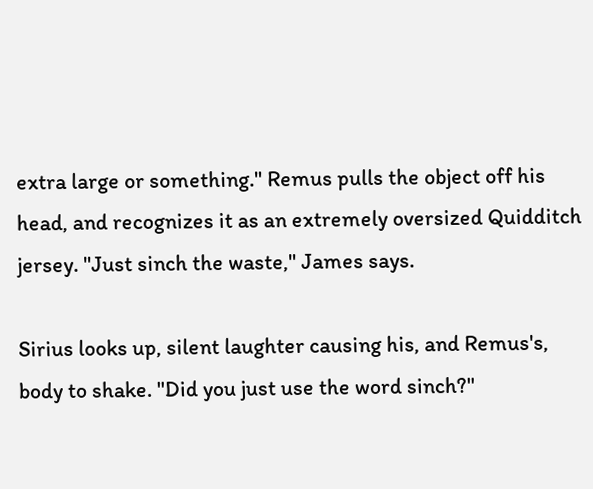extra large or something." Remus pulls the object off his head, and recognizes it as an extremely oversized Quidditch jersey. "Just sinch the waste," James says.

Sirius looks up, silent laughter causing his, and Remus's, body to shake. "Did you just use the word sinch?"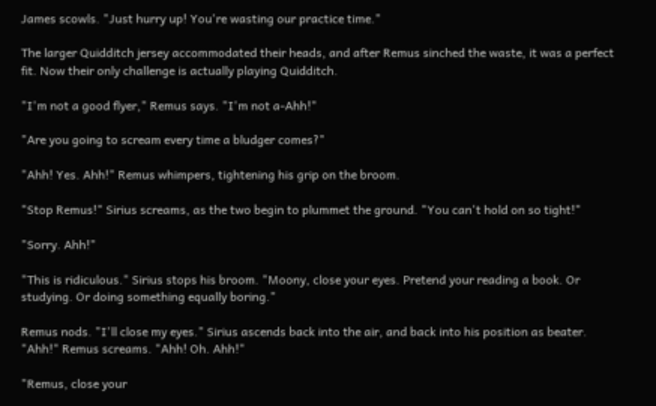James scowls. "Just hurry up! You're wasting our practice time."

The larger Quidditch jersey accommodated their heads, and after Remus sinched the waste, it was a perfect fit. Now their only challenge is actually playing Quidditch.

"I'm not a good flyer," Remus says. "I'm not a-Ahh!"

"Are you going to scream every time a bludger comes?"

"Ahh! Yes. Ahh!" Remus whimpers, tightening his grip on the broom.

"Stop Remus!" Sirius screams, as the two begin to plummet the ground. "You can't hold on so tight!"

"Sorry. Ahh!"

"This is ridiculous." Sirius stops his broom. "Moony, close your eyes. Pretend your reading a book. Or studying. Or doing something equally boring."

Remus nods. "I'll close my eyes." Sirius ascends back into the air, and back into his position as beater. "Ahh!" Remus screams. "Ahh! Oh. Ahh!"

"Remus, close your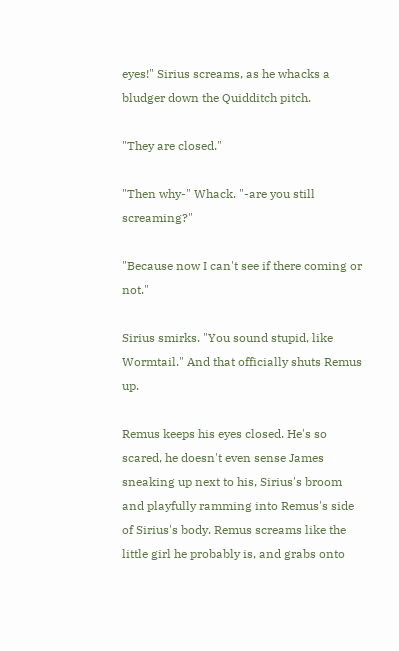eyes!" Sirius screams, as he whacks a bludger down the Quidditch pitch.

"They are closed."

"Then why-" Whack. "-are you still screaming?"

"Because now I can't see if there coming or not."

Sirius smirks. "You sound stupid, like Wormtail." And that officially shuts Remus up.

Remus keeps his eyes closed. He's so scared, he doesn't even sense James sneaking up next to his, Sirius's broom and playfully ramming into Remus's side of Sirius's body. Remus screams like the little girl he probably is, and grabs onto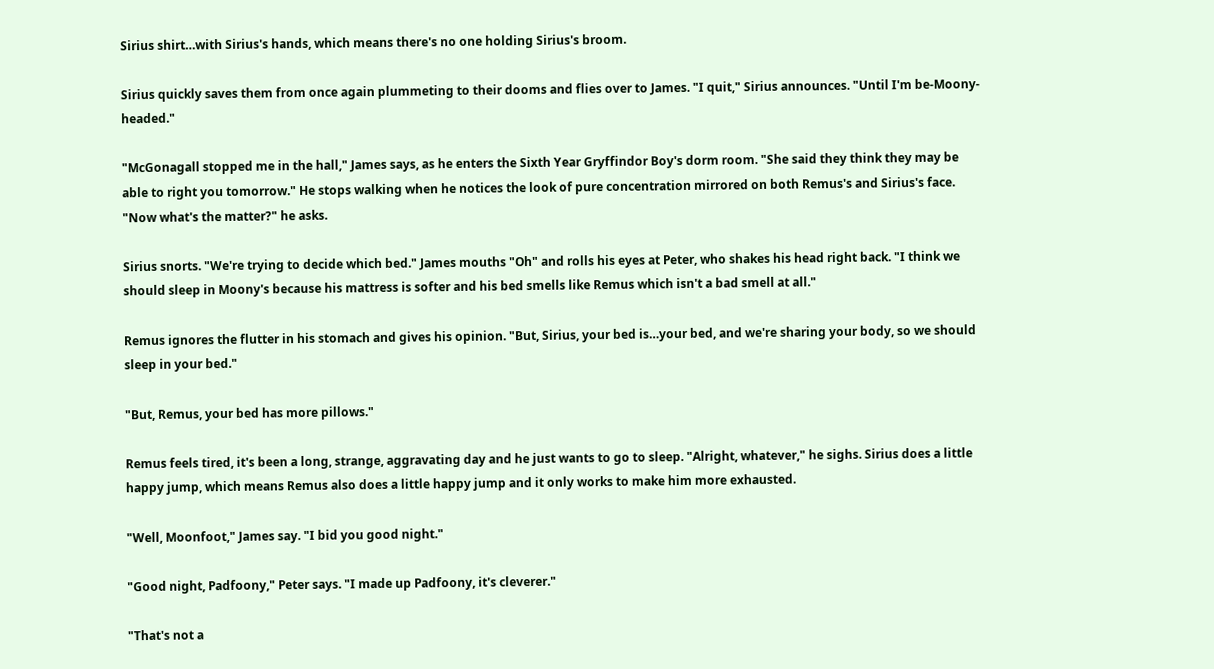Sirius shirt…with Sirius's hands, which means there's no one holding Sirius's broom.

Sirius quickly saves them from once again plummeting to their dooms and flies over to James. "I quit," Sirius announces. "Until I'm be-Moony-headed."

"McGonagall stopped me in the hall," James says, as he enters the Sixth Year Gryffindor Boy's dorm room. "She said they think they may be able to right you tomorrow." He stops walking when he notices the look of pure concentration mirrored on both Remus's and Sirius's face. "Now what's the matter?" he asks.

Sirius snorts. "We're trying to decide which bed." James mouths "Oh" and rolls his eyes at Peter, who shakes his head right back. "I think we should sleep in Moony's because his mattress is softer and his bed smells like Remus which isn't a bad smell at all."

Remus ignores the flutter in his stomach and gives his opinion. "But, Sirius, your bed is…your bed, and we're sharing your body, so we should sleep in your bed."

"But, Remus, your bed has more pillows."

Remus feels tired, it's been a long, strange, aggravating day and he just wants to go to sleep. "Alright, whatever," he sighs. Sirius does a little happy jump, which means Remus also does a little happy jump and it only works to make him more exhausted.

"Well, Moonfoot," James say. "I bid you good night."

"Good night, Padfoony," Peter says. "I made up Padfoony, it's cleverer."

"That's not a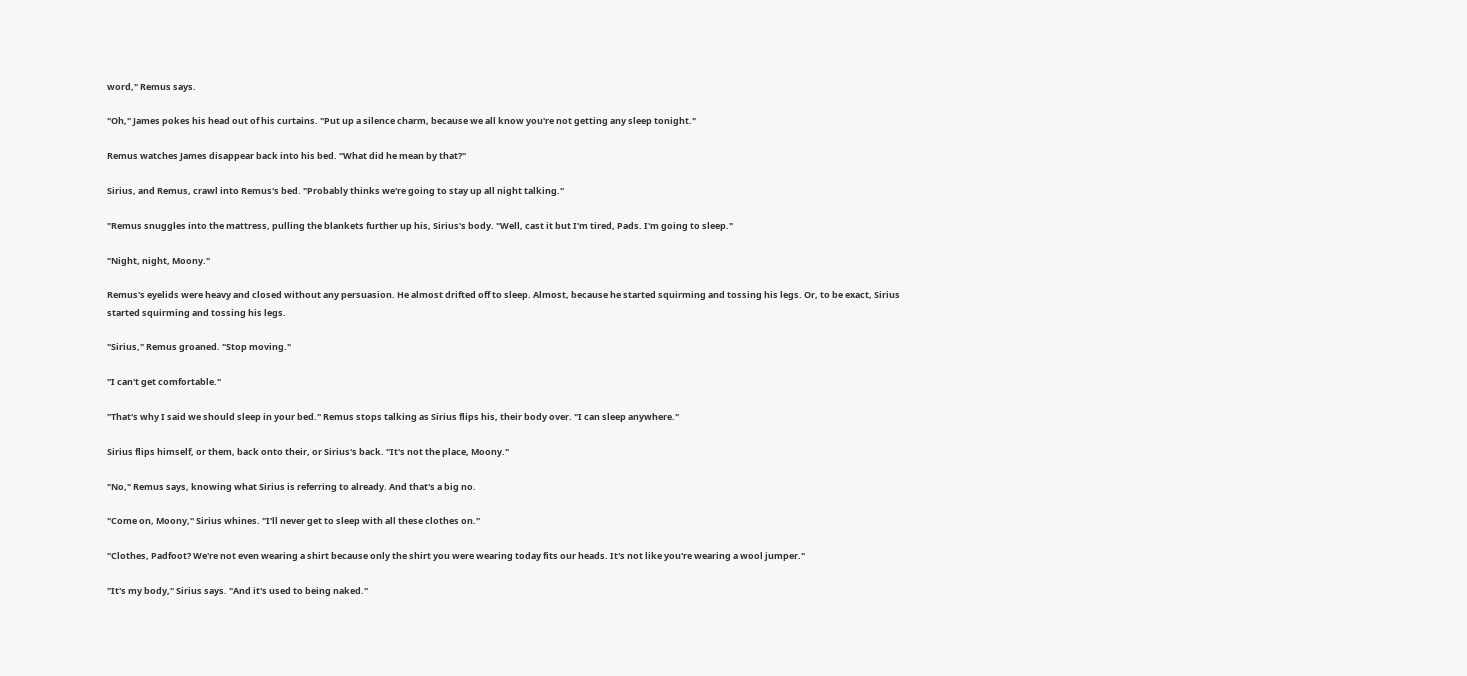word," Remus says.

"Oh," James pokes his head out of his curtains. "Put up a silence charm, because we all know you're not getting any sleep tonight."

Remus watches James disappear back into his bed. "What did he mean by that?"

Sirius, and Remus, crawl into Remus's bed. "Probably thinks we're going to stay up all night talking."

"Remus snuggles into the mattress, pulling the blankets further up his, Sirius's body. "Well, cast it but I'm tired, Pads. I'm going to sleep."

"Night, night, Moony."

Remus's eyelids were heavy and closed without any persuasion. He almost drifted off to sleep. Almost, because he started squirming and tossing his legs. Or, to be exact, Sirius started squirming and tossing his legs.

"Sirius," Remus groaned. "Stop moving."

"I can't get comfortable."

"That's why I said we should sleep in your bed." Remus stops talking as Sirius flips his, their body over. "I can sleep anywhere."

Sirius flips himself, or them, back onto their, or Sirius's back. "It's not the place, Moony."

"No," Remus says, knowing what Sirius is referring to already. And that's a big no.

"Come on, Moony," Sirius whines. "I'll never get to sleep with all these clothes on."

"Clothes, Padfoot? We're not even wearing a shirt because only the shirt you were wearing today fits our heads. It's not like you're wearing a wool jumper."

"It's my body," Sirius says. "And it's used to being naked."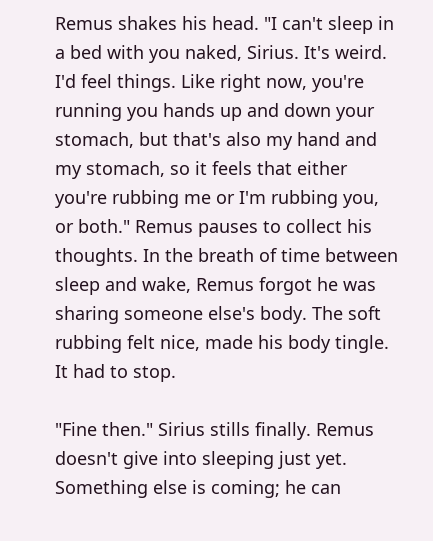Remus shakes his head. "I can't sleep in a bed with you naked, Sirius. It's weird. I'd feel things. Like right now, you're running you hands up and down your stomach, but that's also my hand and my stomach, so it feels that either you're rubbing me or I'm rubbing you, or both." Remus pauses to collect his thoughts. In the breath of time between sleep and wake, Remus forgot he was sharing someone else's body. The soft rubbing felt nice, made his body tingle. It had to stop.

"Fine then." Sirius stills finally. Remus doesn't give into sleeping just yet. Something else is coming; he can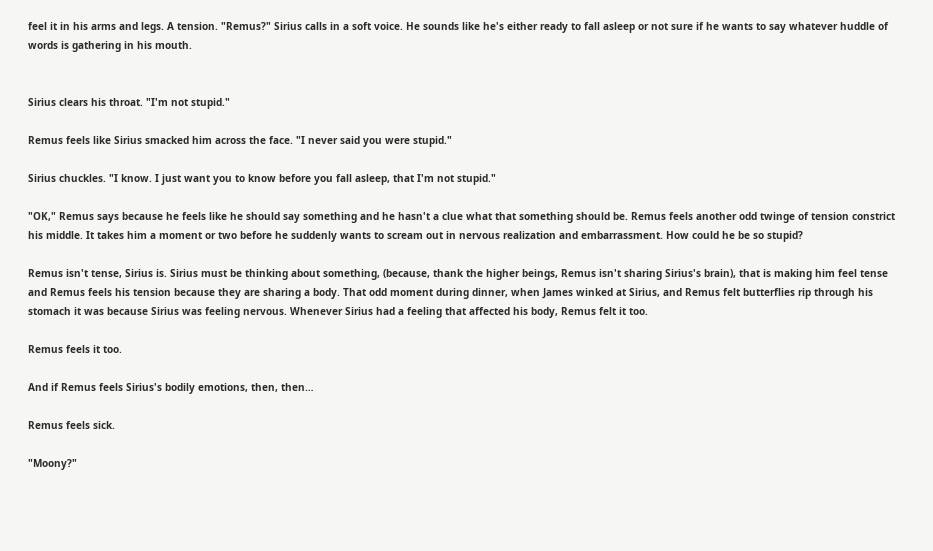feel it in his arms and legs. A tension. "Remus?" Sirius calls in a soft voice. He sounds like he's either ready to fall asleep or not sure if he wants to say whatever huddle of words is gathering in his mouth.


Sirius clears his throat. "I'm not stupid."

Remus feels like Sirius smacked him across the face. "I never said you were stupid."

Sirius chuckles. "I know. I just want you to know before you fall asleep, that I'm not stupid."

"OK," Remus says because he feels like he should say something and he hasn't a clue what that something should be. Remus feels another odd twinge of tension constrict his middle. It takes him a moment or two before he suddenly wants to scream out in nervous realization and embarrassment. How could he be so stupid?

Remus isn't tense, Sirius is. Sirius must be thinking about something, (because, thank the higher beings, Remus isn't sharing Sirius's brain), that is making him feel tense and Remus feels his tension because they are sharing a body. That odd moment during dinner, when James winked at Sirius, and Remus felt butterflies rip through his stomach it was because Sirius was feeling nervous. Whenever Sirius had a feeling that affected his body, Remus felt it too.

Remus feels it too.

And if Remus feels Sirius's bodily emotions, then, then…

Remus feels sick.

"Moony?"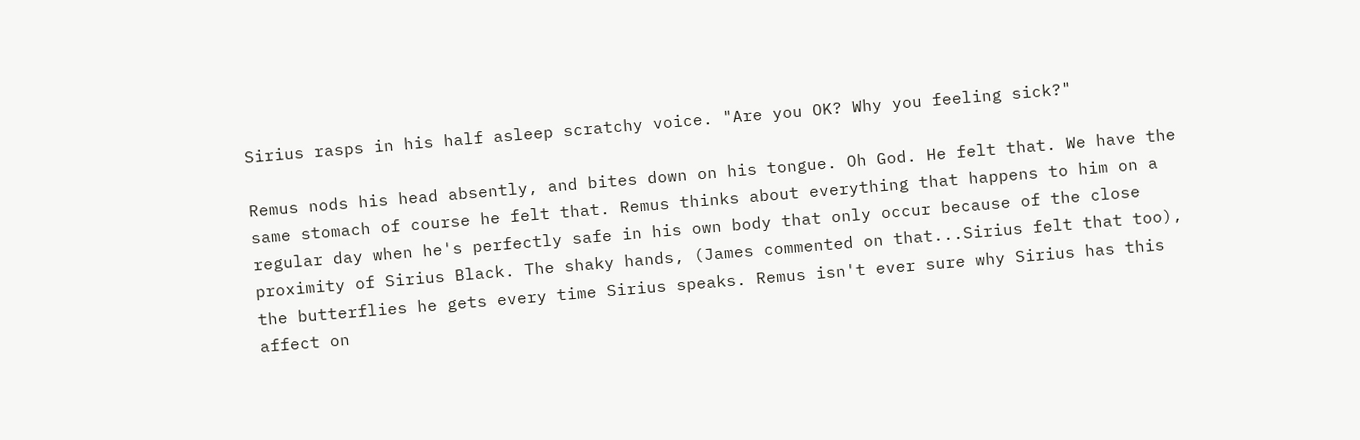Sirius rasps in his half asleep scratchy voice. "Are you OK? Why you feeling sick?"

Remus nods his head absently, and bites down on his tongue. Oh God. He felt that. We have the same stomach of course he felt that. Remus thinks about everything that happens to him on a regular day when he's perfectly safe in his own body that only occur because of the close proximity of Sirius Black. The shaky hands, (James commented on that...Sirius felt that too), the butterflies he gets every time Sirius speaks. Remus isn't ever sure why Sirius has this affect on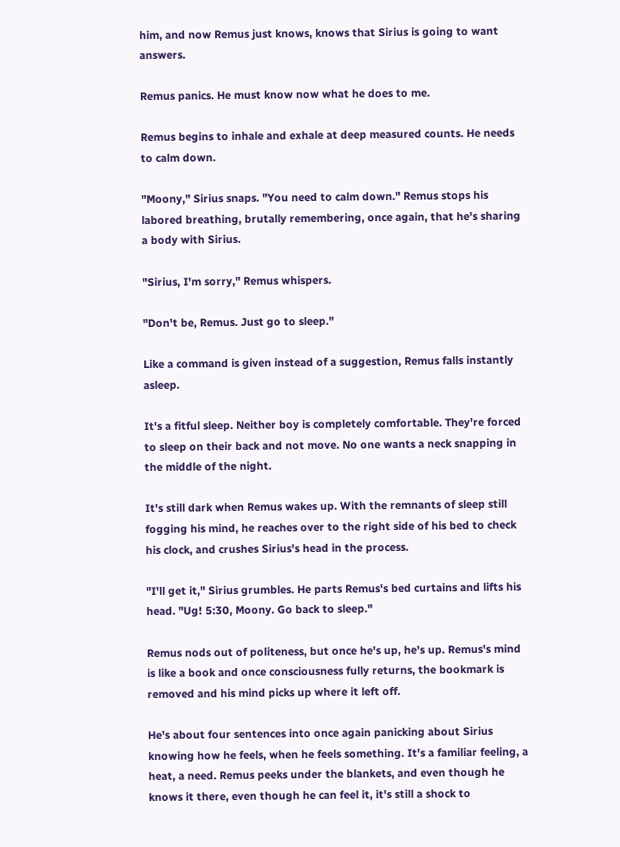him, and now Remus just knows, knows that Sirius is going to want answers.

Remus panics. He must know now what he does to me.

Remus begins to inhale and exhale at deep measured counts. He needs to calm down.

"Moony," Sirius snaps. "You need to calm down." Remus stops his labored breathing, brutally remembering, once again, that he's sharing a body with Sirius.

"Sirius, I'm sorry," Remus whispers.

"Don't be, Remus. Just go to sleep."

Like a command is given instead of a suggestion, Remus falls instantly asleep.

It's a fitful sleep. Neither boy is completely comfortable. They're forced to sleep on their back and not move. No one wants a neck snapping in the middle of the night.

It's still dark when Remus wakes up. With the remnants of sleep still fogging his mind, he reaches over to the right side of his bed to check his clock, and crushes Sirius's head in the process.

"I'll get it," Sirius grumbles. He parts Remus's bed curtains and lifts his head. "Ug! 5:30, Moony. Go back to sleep."

Remus nods out of politeness, but once he's up, he's up. Remus's mind is like a book and once consciousness fully returns, the bookmark is removed and his mind picks up where it left off.

He's about four sentences into once again panicking about Sirius knowing how he feels, when he feels something. It's a familiar feeling, a heat, a need. Remus peeks under the blankets, and even though he knows it there, even though he can feel it, it's still a shock to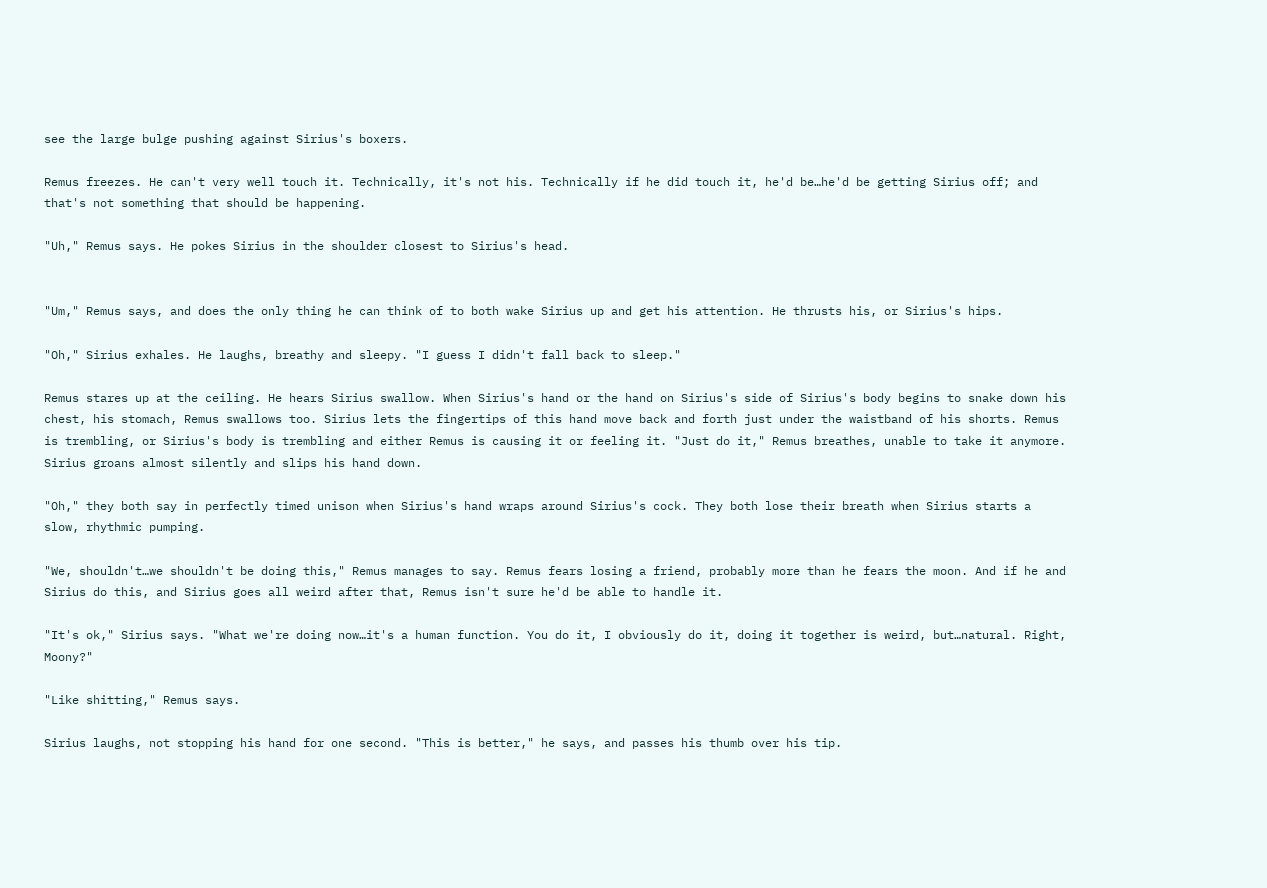see the large bulge pushing against Sirius's boxers.

Remus freezes. He can't very well touch it. Technically, it's not his. Technically if he did touch it, he'd be…he'd be getting Sirius off; and that's not something that should be happening.

"Uh," Remus says. He pokes Sirius in the shoulder closest to Sirius's head.


"Um," Remus says, and does the only thing he can think of to both wake Sirius up and get his attention. He thrusts his, or Sirius's hips.

"Oh," Sirius exhales. He laughs, breathy and sleepy. "I guess I didn't fall back to sleep."

Remus stares up at the ceiling. He hears Sirius swallow. When Sirius's hand or the hand on Sirius's side of Sirius's body begins to snake down his chest, his stomach, Remus swallows too. Sirius lets the fingertips of this hand move back and forth just under the waistband of his shorts. Remus is trembling, or Sirius's body is trembling and either Remus is causing it or feeling it. "Just do it," Remus breathes, unable to take it anymore. Sirius groans almost silently and slips his hand down.

"Oh," they both say in perfectly timed unison when Sirius's hand wraps around Sirius's cock. They both lose their breath when Sirius starts a slow, rhythmic pumping.

"We, shouldn't…we shouldn't be doing this," Remus manages to say. Remus fears losing a friend, probably more than he fears the moon. And if he and Sirius do this, and Sirius goes all weird after that, Remus isn't sure he'd be able to handle it.

"It's ok," Sirius says. "What we're doing now…it's a human function. You do it, I obviously do it, doing it together is weird, but…natural. Right, Moony?"

"Like shitting," Remus says.

Sirius laughs, not stopping his hand for one second. "This is better," he says, and passes his thumb over his tip.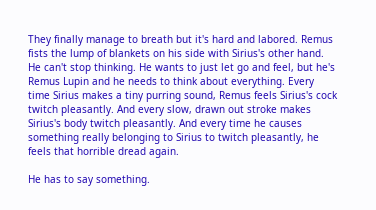They finally manage to breath but it's hard and labored. Remus fists the lump of blankets on his side with Sirius's other hand. He can't stop thinking. He wants to just let go and feel, but he's Remus Lupin and he needs to think about everything. Every time Sirius makes a tiny purring sound, Remus feels Sirius's cock twitch pleasantly. And every slow, drawn out stroke makes Sirius's body twitch pleasantly. And every time he causes something really belonging to Sirius to twitch pleasantly, he feels that horrible dread again.

He has to say something.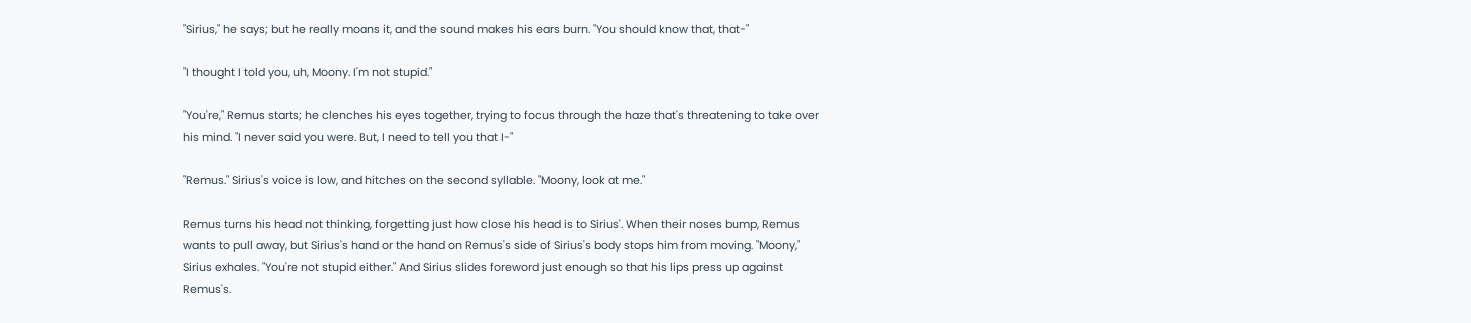"Sirius," he says; but he really moans it, and the sound makes his ears burn. "You should know that, that-"

"I thought I told you, uh, Moony. I'm not stupid."

"You're," Remus starts; he clenches his eyes together, trying to focus through the haze that's threatening to take over his mind. "I never said you were. But, I need to tell you that I-"

"Remus." Sirius's voice is low, and hitches on the second syllable. "Moony, look at me."

Remus turns his head not thinking, forgetting just how close his head is to Sirius'. When their noses bump, Remus wants to pull away, but Sirius's hand or the hand on Remus's side of Sirius's body stops him from moving. "Moony," Sirius exhales. "You're not stupid either." And Sirius slides foreword just enough so that his lips press up against Remus's.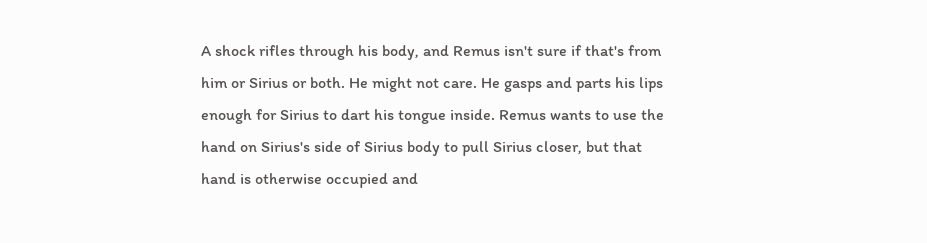A shock rifles through his body, and Remus isn't sure if that's from him or Sirius or both. He might not care. He gasps and parts his lips enough for Sirius to dart his tongue inside. Remus wants to use the hand on Sirius's side of Sirius body to pull Sirius closer, but that hand is otherwise occupied and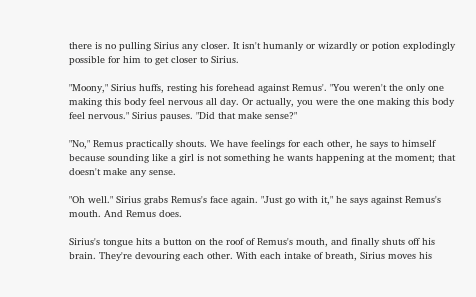there is no pulling Sirius any closer. It isn't humanly or wizardly or potion explodingly possible for him to get closer to Sirius.

"Moony," Sirius huffs, resting his forehead against Remus'. "You weren't the only one making this body feel nervous all day. Or actually, you were the one making this body feel nervous." Sirius pauses. "Did that make sense?"

"No," Remus practically shouts. We have feelings for each other, he says to himself because sounding like a girl is not something he wants happening at the moment; that doesn't make any sense.

"Oh well." Sirius grabs Remus's face again. "Just go with it," he says against Remus's mouth. And Remus does.

Sirius's tongue hits a button on the roof of Remus's mouth, and finally shuts off his brain. They're devouring each other. With each intake of breath, Sirius moves his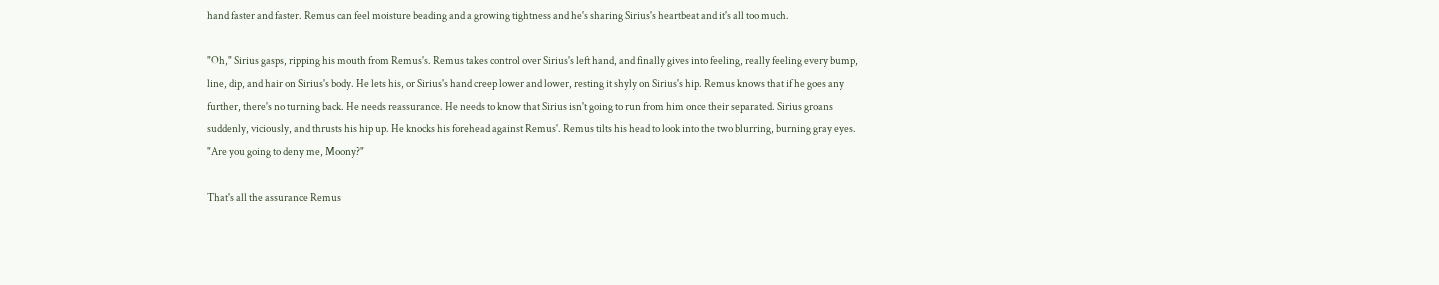hand faster and faster. Remus can feel moisture beading and a growing tightness and he's sharing Sirius's heartbeat and it's all too much.

"Oh," Sirius gasps, ripping his mouth from Remus's. Remus takes control over Sirius's left hand, and finally gives into feeling, really feeling every bump, line, dip, and hair on Sirius's body. He lets his, or Sirius's hand creep lower and lower, resting it shyly on Sirius's hip. Remus knows that if he goes any further, there's no turning back. He needs reassurance. He needs to know that Sirius isn't going to run from him once their separated. Sirius groans suddenly, viciously, and thrusts his hip up. He knocks his forehead against Remus'. Remus tilts his head to look into the two blurring, burning gray eyes. "Are you going to deny me, Moony?"

That's all the assurance Remus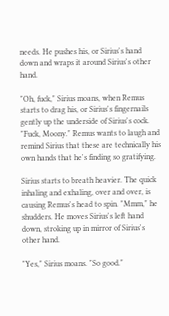needs. He pushes his, or Sirius's hand down and wraps it around Sirius's other hand.

"Oh, fuck," Sirius moans, when Remus starts to drag his, or Sirius's fingernails gently up the underside of Sirius's cock. "Fuck, Moony." Remus wants to laugh and remind Sirius that these are technically his own hands that he's finding so gratifying.

Sirius starts to breath heavier. The quick inhaling and exhaling, over and over, is causing Remus's head to spin. "Mmm," he shudders. He moves Sirius's left hand down, stroking up in mirror of Sirius's other hand.

"Yes," Sirius moans. "So good."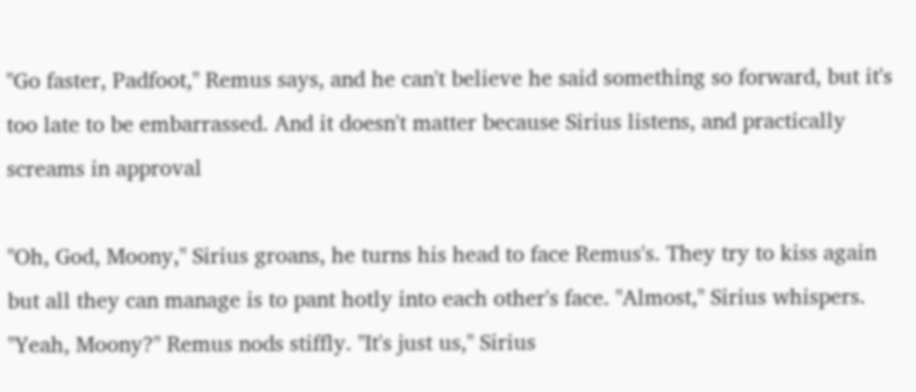"Go faster, Padfoot," Remus says, and he can't believe he said something so forward, but it's too late to be embarrassed. And it doesn't matter because Sirius listens, and practically screams in approval

"Oh, God, Moony," Sirius groans, he turns his head to face Remus's. They try to kiss again but all they can manage is to pant hotly into each other's face. "Almost," Sirius whispers. "Yeah, Moony?" Remus nods stiffly. "It's just us," Sirius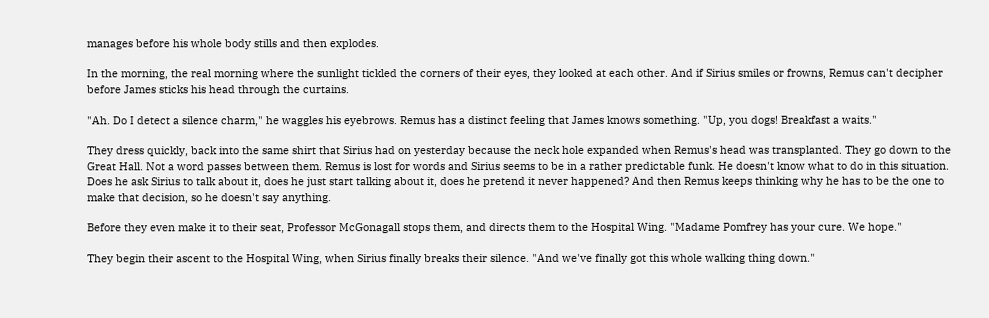manages before his whole body stills and then explodes.

In the morning, the real morning where the sunlight tickled the corners of their eyes, they looked at each other. And if Sirius smiles or frowns, Remus can't decipher before James sticks his head through the curtains.

"Ah. Do I detect a silence charm," he waggles his eyebrows. Remus has a distinct feeling that James knows something. "Up, you dogs! Breakfast a waits."

They dress quickly, back into the same shirt that Sirius had on yesterday because the neck hole expanded when Remus's head was transplanted. They go down to the Great Hall. Not a word passes between them. Remus is lost for words and Sirius seems to be in a rather predictable funk. He doesn't know what to do in this situation. Does he ask Sirius to talk about it, does he just start talking about it, does he pretend it never happened? And then Remus keeps thinking why he has to be the one to make that decision, so he doesn't say anything.

Before they even make it to their seat, Professor McGonagall stops them, and directs them to the Hospital Wing. "Madame Pomfrey has your cure. We hope."

They begin their ascent to the Hospital Wing, when Sirius finally breaks their silence. "And we've finally got this whole walking thing down."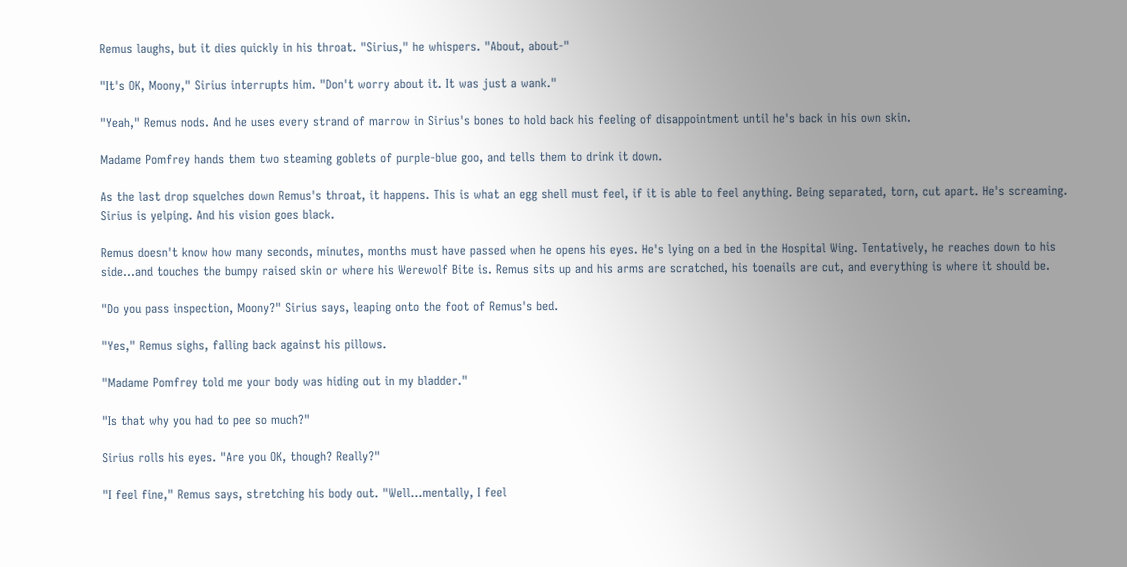Remus laughs, but it dies quickly in his throat. "Sirius," he whispers. "About, about-"

"It's OK, Moony," Sirius interrupts him. "Don't worry about it. It was just a wank."

"Yeah," Remus nods. And he uses every strand of marrow in Sirius's bones to hold back his feeling of disappointment until he's back in his own skin.

Madame Pomfrey hands them two steaming goblets of purple-blue goo, and tells them to drink it down.

As the last drop squelches down Remus's throat, it happens. This is what an egg shell must feel, if it is able to feel anything. Being separated, torn, cut apart. He's screaming. Sirius is yelping. And his vision goes black.

Remus doesn't know how many seconds, minutes, months must have passed when he opens his eyes. He's lying on a bed in the Hospital Wing. Tentatively, he reaches down to his side…and touches the bumpy raised skin or where his Werewolf Bite is. Remus sits up and his arms are scratched, his toenails are cut, and everything is where it should be.

"Do you pass inspection, Moony?" Sirius says, leaping onto the foot of Remus's bed.

"Yes," Remus sighs, falling back against his pillows.

"Madame Pomfrey told me your body was hiding out in my bladder."

"Is that why you had to pee so much?"

Sirius rolls his eyes. "Are you OK, though? Really?"

"I feel fine," Remus says, stretching his body out. "Well…mentally, I feel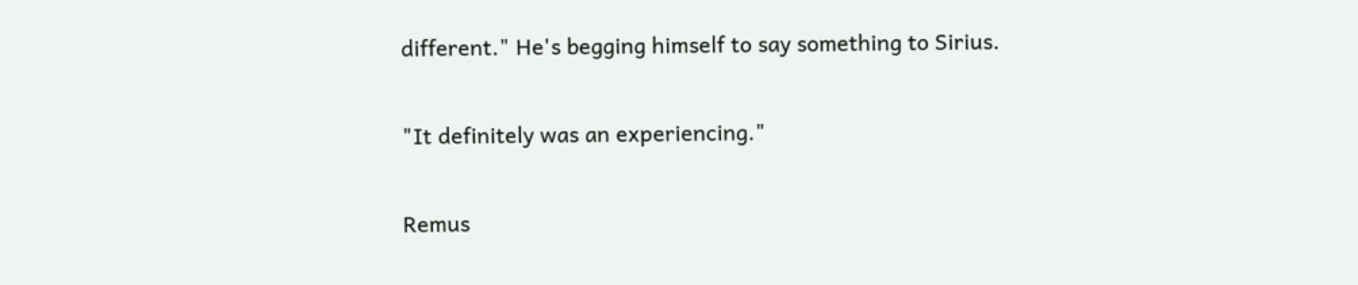different." He's begging himself to say something to Sirius.

"It definitely was an experiencing."

Remus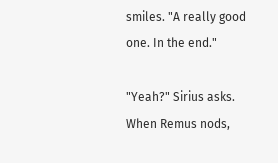smiles. "A really good one. In the end."

"Yeah?" Sirius asks. When Remus nods,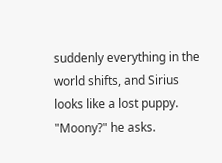suddenly everything in the world shifts, and Sirius looks like a lost puppy. "Moony?" he asks.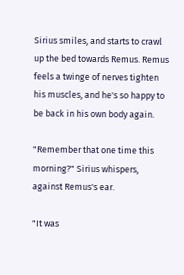Sirius smiles, and starts to crawl up the bed towards Remus. Remus feels a twinge of nerves tighten his muscles, and he's so happy to be back in his own body again.

"Remember that one time this morning?" Sirius whispers, against Remus's ear.

"It was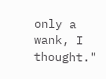only a wank, I thought."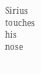Sirius touches his nose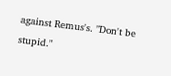against Remus's. "Don't be stupid."